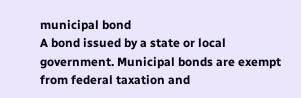municipal bond
A bond issued by a state or local government. Municipal bonds are exempt from federal taxation and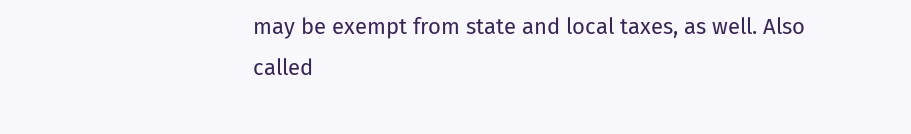may be exempt from state and local taxes, as well. Also called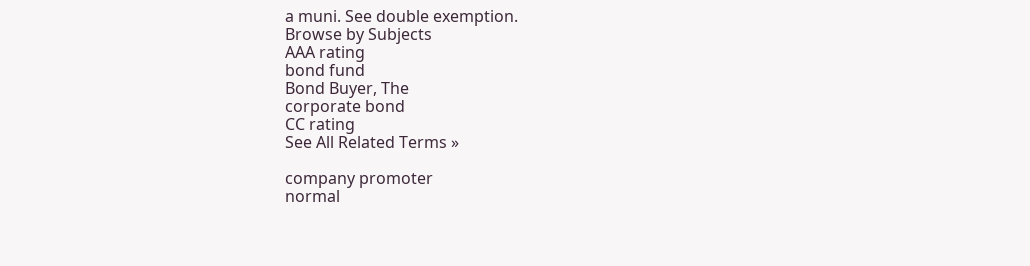a muni. See double exemption.
Browse by Subjects
AAA rating
bond fund
Bond Buyer, The
corporate bond
CC rating
See All Related Terms »

company promoter
normal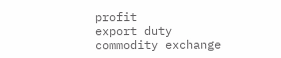profit
export duty
commodity exchange